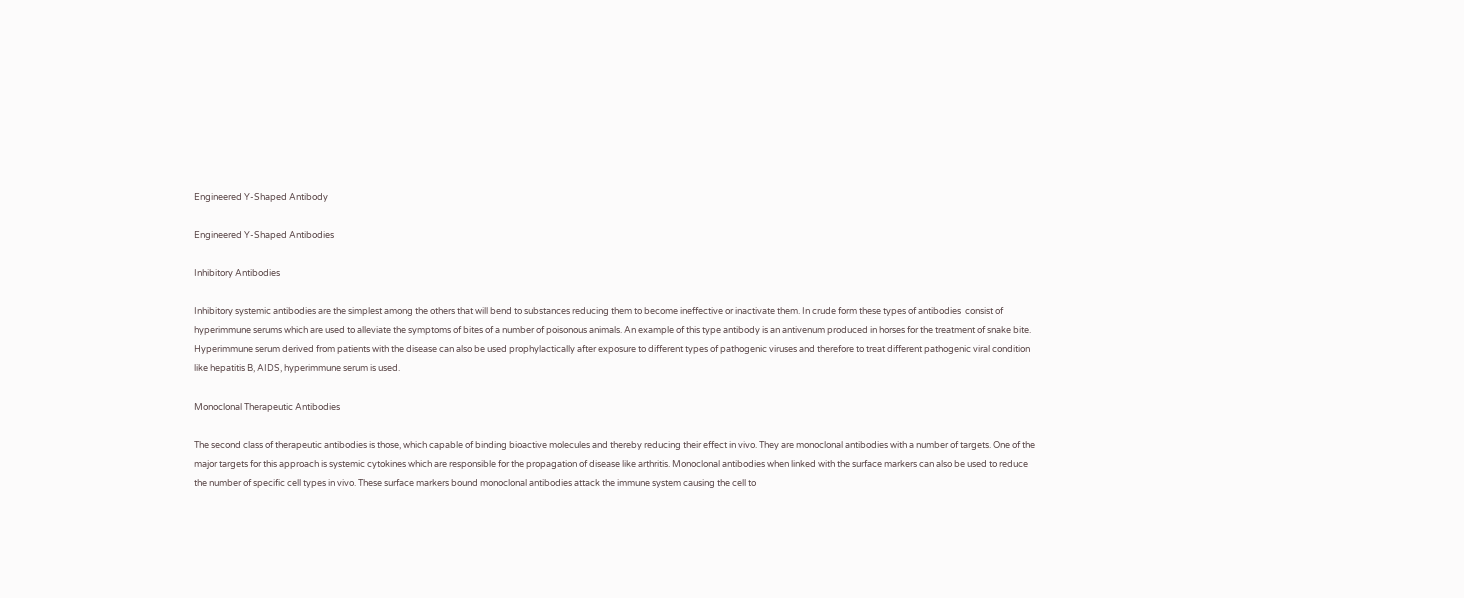Engineered Y-Shaped Antibody

Engineered Y-Shaped Antibodies

Inhibitory Antibodies

Inhibitory systemic antibodies are the simplest among the others that will bend to substances reducing them to become ineffective or inactivate them. In crude form these types of antibodies  consist of hyperimmune serums which are used to alleviate the symptoms of bites of a number of poisonous animals. An example of this type antibody is an antivenum produced in horses for the treatment of snake bite. Hyperimmune serum derived from patients with the disease can also be used prophylactically after exposure to different types of pathogenic viruses and therefore to treat different pathogenic viral condition like hepatitis B, AIDS, hyperimmune serum is used.

Monoclonal Therapeutic Antibodies

The second class of therapeutic antibodies is those, which capable of binding bioactive molecules and thereby reducing their effect in vivo. They are monoclonal antibodies with a number of targets. One of the major targets for this approach is systemic cytokines which are responsible for the propagation of disease like arthritis. Monoclonal antibodies when linked with the surface markers can also be used to reduce the number of specific cell types in vivo. These surface markers bound monoclonal antibodies attack the immune system causing the cell to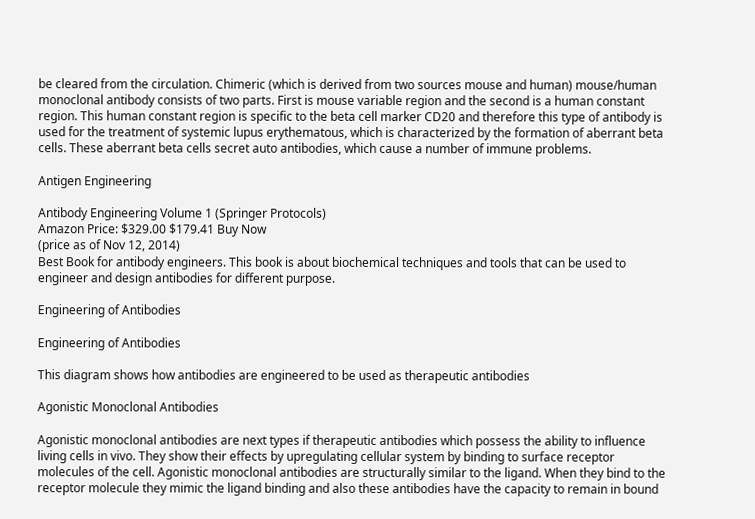be cleared from the circulation. Chimeric (which is derived from two sources mouse and human) mouse/human monoclonal antibody consists of two parts. First is mouse variable region and the second is a human constant region. This human constant region is specific to the beta cell marker CD20 and therefore this type of antibody is used for the treatment of systemic lupus erythematous, which is characterized by the formation of aberrant beta cells. These aberrant beta cells secret auto antibodies, which cause a number of immune problems.

Antigen Engineering

Antibody Engineering Volume 1 (Springer Protocols)
Amazon Price: $329.00 $179.41 Buy Now
(price as of Nov 12, 2014)
Best Book for antibody engineers. This book is about biochemical techniques and tools that can be used to engineer and design antibodies for different purpose.

Engineering of Antibodies

Engineering of Antibodies

This diagram shows how antibodies are engineered to be used as therapeutic antibodies

Agonistic Monoclonal Antibodies

Agonistic monoclonal antibodies are next types if therapeutic antibodies which possess the ability to influence living cells in vivo. They show their effects by upregulating cellular system by binding to surface receptor molecules of the cell. Agonistic monoclonal antibodies are structurally similar to the ligand. When they bind to the receptor molecule they mimic the ligand binding and also these antibodies have the capacity to remain in bound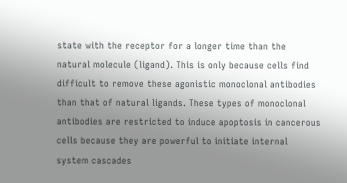state with the receptor for a longer time than the natural molecule (ligand). This is only because cells find difficult to remove these agonistic monoclonal antibodies than that of natural ligands. These types of monoclonal antibodies are restricted to induce apoptosis in cancerous cells because they are powerful to initiate internal system cascades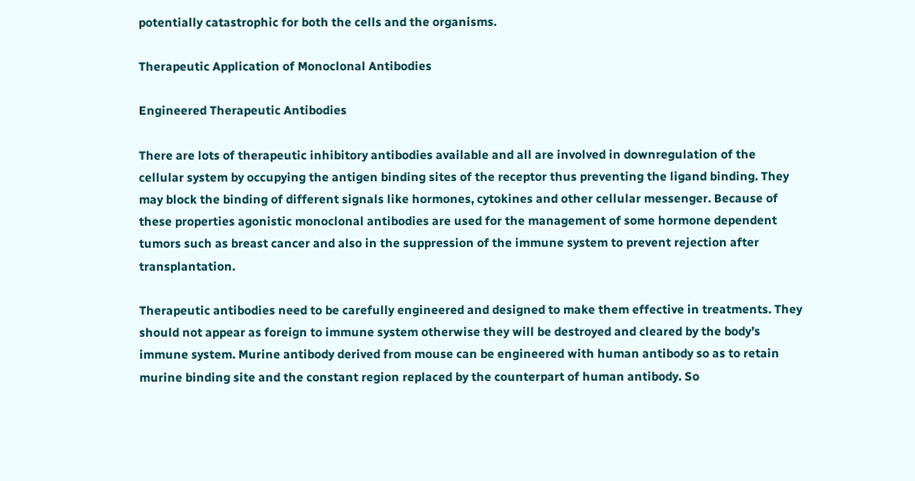potentially catastrophic for both the cells and the organisms.

Therapeutic Application of Monoclonal Antibodies

Engineered Therapeutic Antibodies

There are lots of therapeutic inhibitory antibodies available and all are involved in downregulation of the cellular system by occupying the antigen binding sites of the receptor thus preventing the ligand binding. They may block the binding of different signals like hormones, cytokines and other cellular messenger. Because of these properties agonistic monoclonal antibodies are used for the management of some hormone dependent tumors such as breast cancer and also in the suppression of the immune system to prevent rejection after transplantation.

Therapeutic antibodies need to be carefully engineered and designed to make them effective in treatments. They should not appear as foreign to immune system otherwise they will be destroyed and cleared by the body’s immune system. Murine antibody derived from mouse can be engineered with human antibody so as to retain murine binding site and the constant region replaced by the counterpart of human antibody. So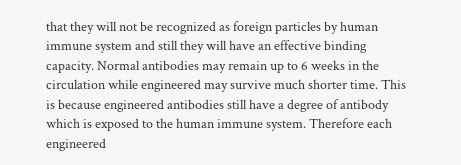that they will not be recognized as foreign particles by human immune system and still they will have an effective binding capacity. Normal antibodies may remain up to 6 weeks in the circulation while engineered may survive much shorter time. This is because engineered antibodies still have a degree of antibody which is exposed to the human immune system. Therefore each engineered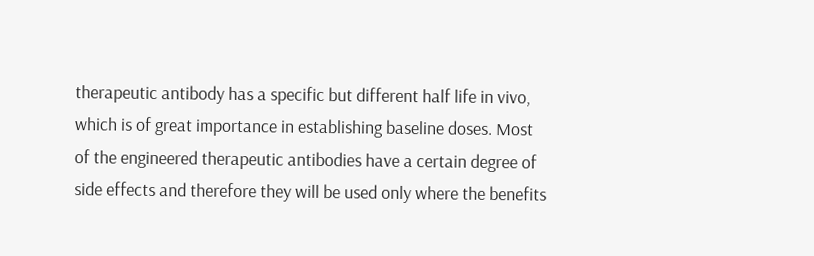therapeutic antibody has a specific but different half life in vivo, which is of great importance in establishing baseline doses. Most of the engineered therapeutic antibodies have a certain degree of side effects and therefore they will be used only where the benefits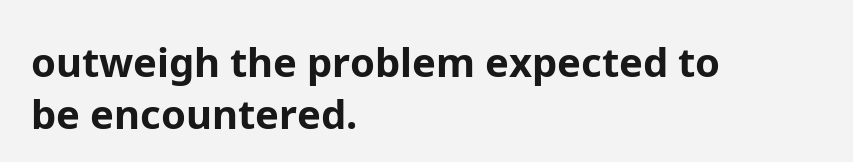outweigh the problem expected to be encountered.